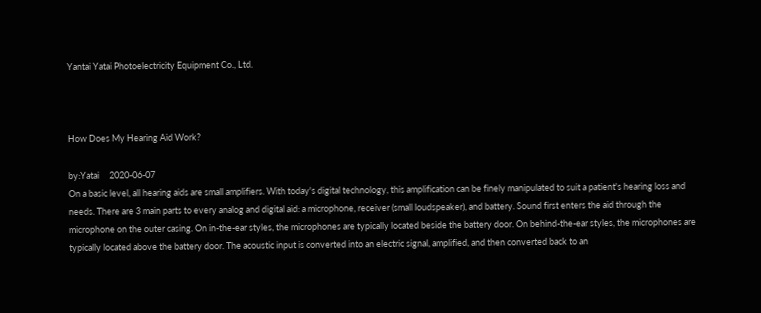Yantai Yatai Photoelectricity Equipment Co., Ltd.



How Does My Hearing Aid Work?

by:Yatai     2020-06-07
On a basic level, all hearing aids are small amplifiers. With today's digital technology, this amplification can be finely manipulated to suit a patient's hearing loss and needs. There are 3 main parts to every analog and digital aid: a microphone, receiver (small loudspeaker), and battery. Sound first enters the aid through the microphone on the outer casing. On in-the-ear styles, the microphones are typically located beside the battery door. On behind-the-ear styles, the microphones are typically located above the battery door. The acoustic input is converted into an electric signal, amplified, and then converted back to an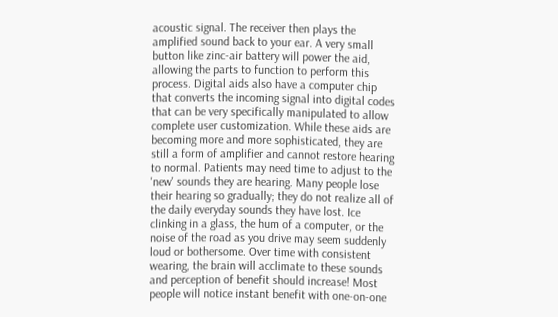acoustic signal. The receiver then plays the amplified sound back to your ear. A very small button like zinc-air battery will power the aid, allowing the parts to function to perform this process. Digital aids also have a computer chip that converts the incoming signal into digital codes that can be very specifically manipulated to allow complete user customization. While these aids are becoming more and more sophisticated, they are still a form of amplifier and cannot restore hearing to normal. Patients may need time to adjust to the 'new' sounds they are hearing. Many people lose their hearing so gradually; they do not realize all of the daily everyday sounds they have lost. Ice clinking in a glass, the hum of a computer, or the noise of the road as you drive may seem suddenly loud or bothersome. Over time with consistent wearing, the brain will acclimate to these sounds and perception of benefit should increase! Most people will notice instant benefit with one-on-one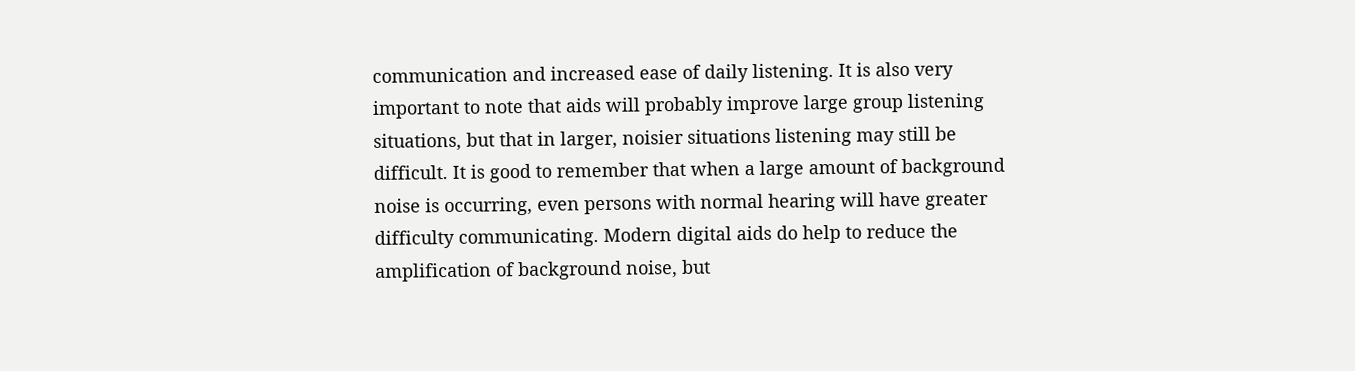communication and increased ease of daily listening. It is also very important to note that aids will probably improve large group listening situations, but that in larger, noisier situations listening may still be difficult. It is good to remember that when a large amount of background noise is occurring, even persons with normal hearing will have greater difficulty communicating. Modern digital aids do help to reduce the amplification of background noise, but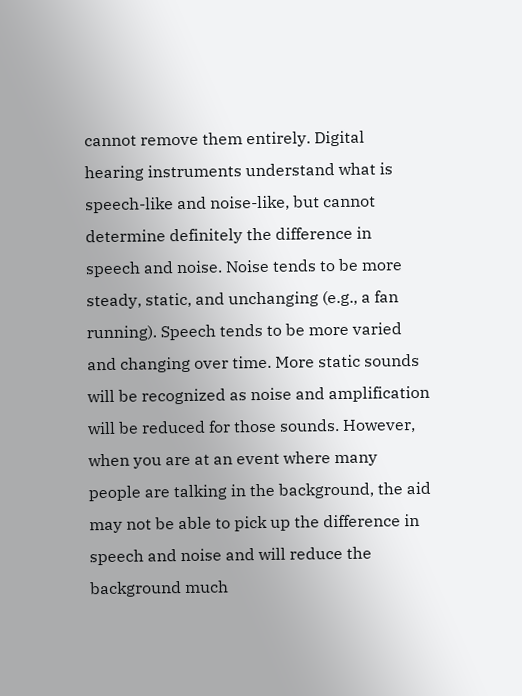cannot remove them entirely. Digital hearing instruments understand what is speech-like and noise-like, but cannot determine definitely the difference in speech and noise. Noise tends to be more steady, static, and unchanging (e.g., a fan running). Speech tends to be more varied and changing over time. More static sounds will be recognized as noise and amplification will be reduced for those sounds. However, when you are at an event where many people are talking in the background, the aid may not be able to pick up the difference in speech and noise and will reduce the background much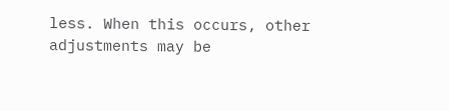less. When this occurs, other adjustments may be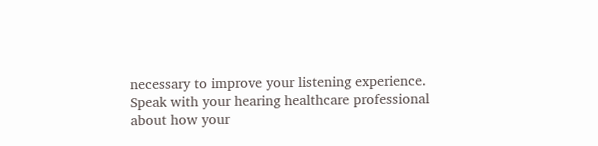necessary to improve your listening experience. Speak with your hearing healthcare professional about how your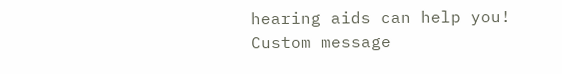hearing aids can help you!
Custom message